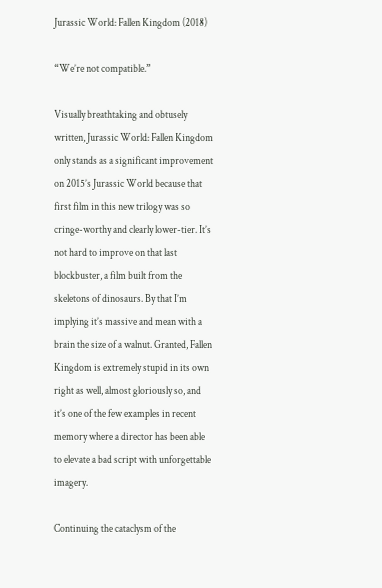Jurassic World: Fallen Kingdom (2018)

“We’re not compatible.”

Visually breathtaking and obtusely written, Jurassic World: Fallen Kingdom only stands as a significant improvement on 2015’s Jurassic World because that first film in this new trilogy was so cringe-worthy and clearly lower-tier. It’s not hard to improve on that last blockbuster, a film built from the skeletons of dinosaurs. By that I’m implying it’s massive and mean with a brain the size of a walnut. Granted, Fallen Kingdom is extremely stupid in its own right as well, almost gloriously so, and it’s one of the few examples in recent memory where a director has been able to elevate a bad script with unforgettable imagery.

Continuing the cataclysm of the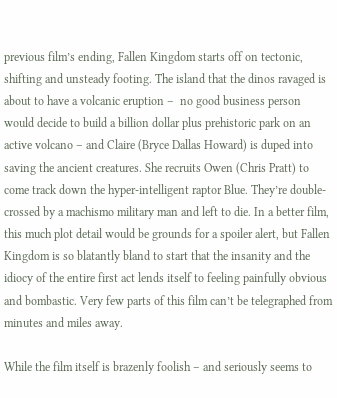previous film’s ending, Fallen Kingdom starts off on tectonic, shifting and unsteady footing. The island that the dinos ravaged is about to have a volcanic eruption –  no good business person would decide to build a billion dollar plus prehistoric park on an active volcano – and Claire (Bryce Dallas Howard) is duped into saving the ancient creatures. She recruits Owen (Chris Pratt) to come track down the hyper-intelligent raptor Blue. They’re double-crossed by a machismo military man and left to die. In a better film, this much plot detail would be grounds for a spoiler alert, but Fallen Kingdom is so blatantly bland to start that the insanity and the idiocy of the entire first act lends itself to feeling painfully obvious and bombastic. Very few parts of this film can’t be telegraphed from minutes and miles away.

While the film itself is brazenly foolish – and seriously seems to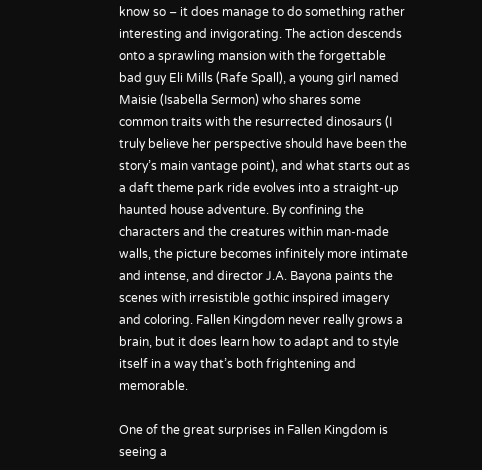know so – it does manage to do something rather interesting and invigorating. The action descends onto a sprawling mansion with the forgettable bad guy Eli Mills (Rafe Spall), a young girl named Maisie (Isabella Sermon) who shares some common traits with the resurrected dinosaurs (I truly believe her perspective should have been the story’s main vantage point), and what starts out as a daft theme park ride evolves into a straight-up haunted house adventure. By confining the characters and the creatures within man-made walls, the picture becomes infinitely more intimate and intense, and director J.A. Bayona paints the scenes with irresistible gothic inspired imagery and coloring. Fallen Kingdom never really grows a brain, but it does learn how to adapt and to style itself in a way that’s both frightening and memorable.

One of the great surprises in Fallen Kingdom is seeing a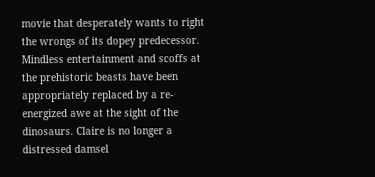movie that desperately wants to right the wrongs of its dopey predecessor. Mindless entertainment and scoffs at the prehistoric beasts have been appropriately replaced by a re-energized awe at the sight of the dinosaurs. Claire is no longer a distressed damsel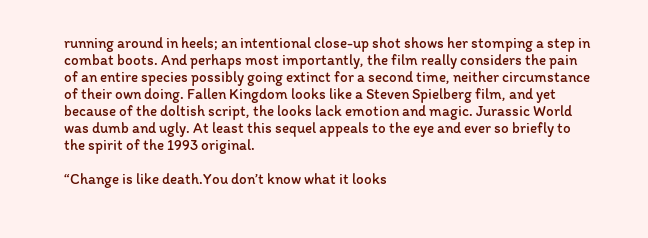running around in heels; an intentional close-up shot shows her stomping a step in combat boots. And perhaps most importantly, the film really considers the pain of an entire species possibly going extinct for a second time, neither circumstance of their own doing. Fallen Kingdom looks like a Steven Spielberg film, and yet because of the doltish script, the looks lack emotion and magic. Jurassic World was dumb and ugly. At least this sequel appeals to the eye and ever so briefly to the spirit of the 1993 original.

“Change is like death.You don’t know what it looks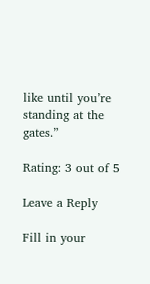like until you’re standing at the gates.”

Rating: 3 out of 5

Leave a Reply

Fill in your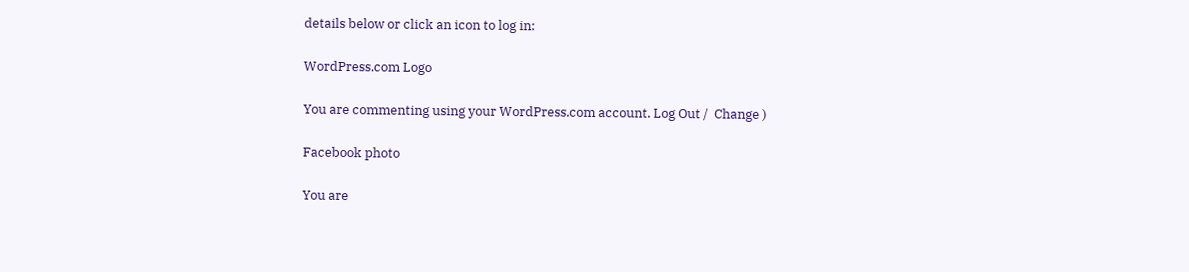details below or click an icon to log in:

WordPress.com Logo

You are commenting using your WordPress.com account. Log Out /  Change )

Facebook photo

You are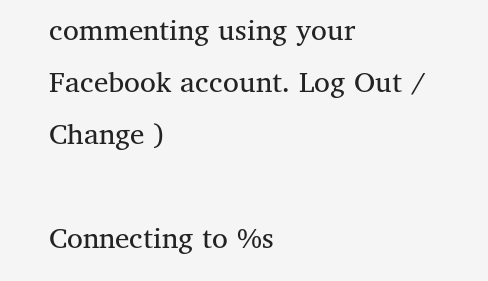commenting using your Facebook account. Log Out /  Change )

Connecting to %s